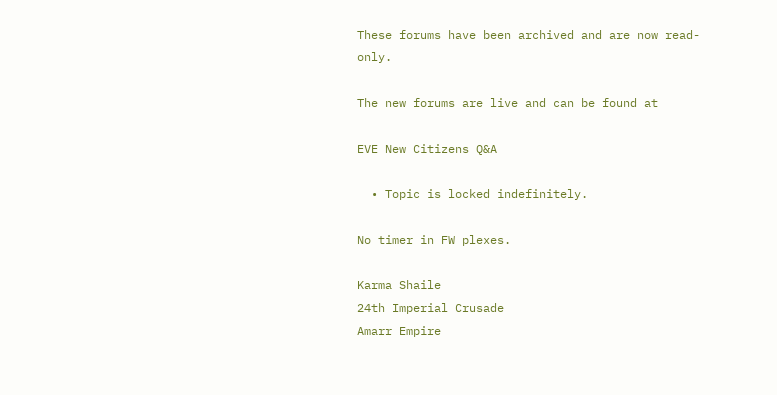These forums have been archived and are now read-only.

The new forums are live and can be found at

EVE New Citizens Q&A

  • Topic is locked indefinitely.

No timer in FW plexes.

Karma Shaile
24th Imperial Crusade
Amarr Empire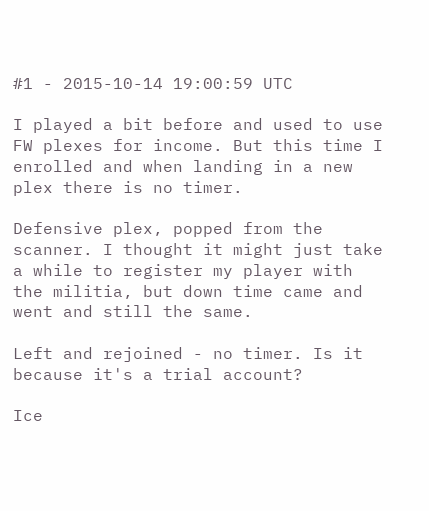#1 - 2015-10-14 19:00:59 UTC

I played a bit before and used to use FW plexes for income. But this time I enrolled and when landing in a new plex there is no timer.

Defensive plex, popped from the scanner. I thought it might just take a while to register my player with the militia, but down time came and went and still the same.

Left and rejoined - no timer. Is it because it's a trial account?

Ice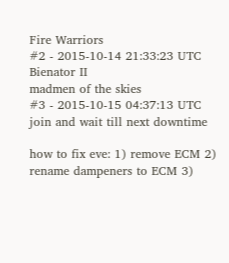Fire Warriors
#2 - 2015-10-14 21:33:23 UTC
Bienator II
madmen of the skies
#3 - 2015-10-15 04:37:13 UTC
join and wait till next downtime

how to fix eve: 1) remove ECM 2) rename dampeners to ECM 3)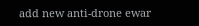add new anti-drone ewar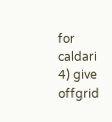for caldari 4) give offgrid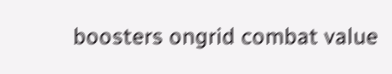boosters ongrid combat value